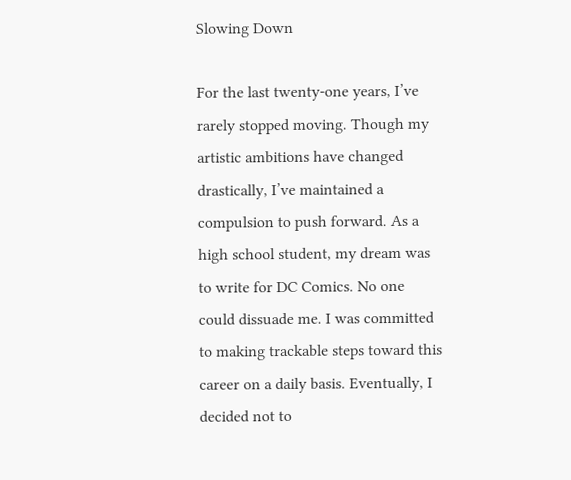Slowing Down

For the last twenty-one years, I’ve rarely stopped moving. Though my artistic ambitions have changed drastically, I’ve maintained a compulsion to push forward. As a high school student, my dream was to write for DC Comics. No one could dissuade me. I was committed to making trackable steps toward this career on a daily basis. Eventually, I decided not to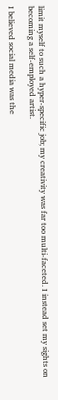limit myself to such a hyper-specific job; my creativity was far too multi-faceted. I instead set my sights on becoming a self-employed artist.

I believed social media was the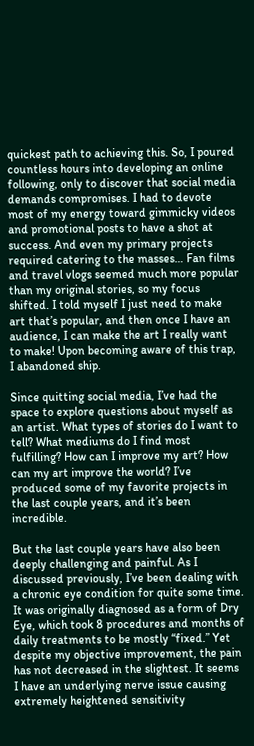quickest path to achieving this. So, I poured countless hours into developing an online following, only to discover that social media demands compromises. I had to devote most of my energy toward gimmicky videos and promotional posts to have a shot at success. And even my primary projects required catering to the masses… Fan films and travel vlogs seemed much more popular than my original stories, so my focus shifted. I told myself I just need to make art that’s popular, and then once I have an audience, I can make the art I really want to make! Upon becoming aware of this trap, I abandoned ship.

Since quitting social media, I’ve had the space to explore questions about myself as an artist. What types of stories do I want to tell? What mediums do I find most fulfilling? How can I improve my art? How can my art improve the world? I’ve produced some of my favorite projects in the last couple years, and it’s been incredible.

But the last couple years have also been deeply challenging and painful. As I discussed previously, I’ve been dealing with a chronic eye condition for quite some time. It was originally diagnosed as a form of Dry Eye, which took 8 procedures and months of daily treatments to be mostly “fixed.” Yet despite my objective improvement, the pain has not decreased in the slightest. It seems I have an underlying nerve issue causing extremely heightened sensitivity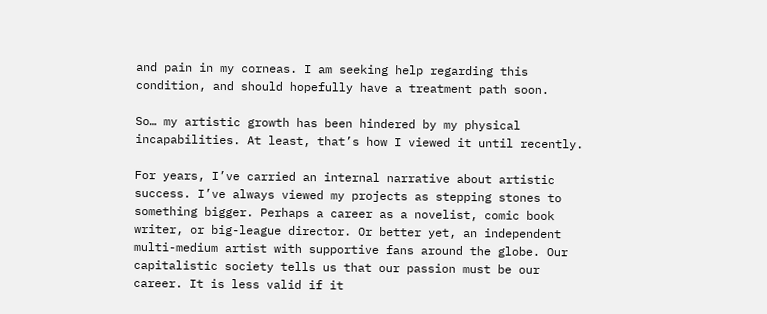and pain in my corneas. I am seeking help regarding this condition, and should hopefully have a treatment path soon.

So… my artistic growth has been hindered by my physical incapabilities. At least, that’s how I viewed it until recently.

For years, I’ve carried an internal narrative about artistic success. I’ve always viewed my projects as stepping stones to something bigger. Perhaps a career as a novelist, comic book writer, or big-league director. Or better yet, an independent multi-medium artist with supportive fans around the globe. Our capitalistic society tells us that our passion must be our career. It is less valid if it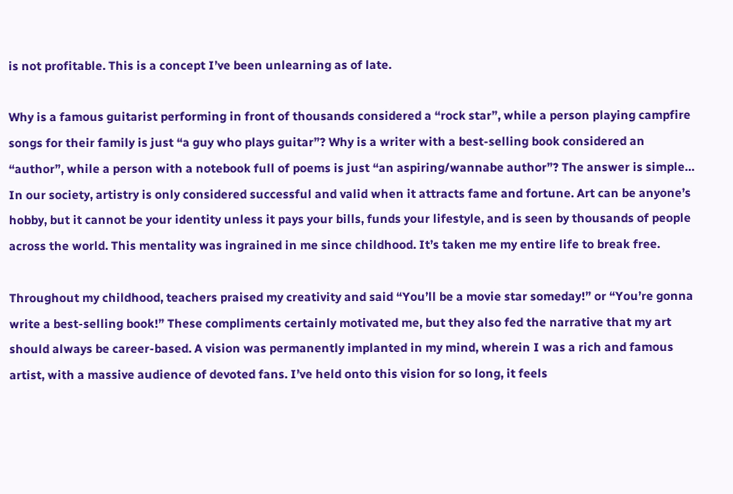is not profitable. This is a concept I’ve been unlearning as of late.

Why is a famous guitarist performing in front of thousands considered a “rock star”, while a person playing campfire songs for their family is just “a guy who plays guitar”? Why is a writer with a best-selling book considered an “author”, while a person with a notebook full of poems is just “an aspiring/wannabe author”? The answer is simple… In our society, artistry is only considered successful and valid when it attracts fame and fortune. Art can be anyone’s hobby, but it cannot be your identity unless it pays your bills, funds your lifestyle, and is seen by thousands of people across the world. This mentality was ingrained in me since childhood. It’s taken me my entire life to break free.

Throughout my childhood, teachers praised my creativity and said “You’ll be a movie star someday!” or “You’re gonna write a best-selling book!” These compliments certainly motivated me, but they also fed the narrative that my art should always be career-based. A vision was permanently implanted in my mind, wherein I was a rich and famous artist, with a massive audience of devoted fans. I’ve held onto this vision for so long, it feels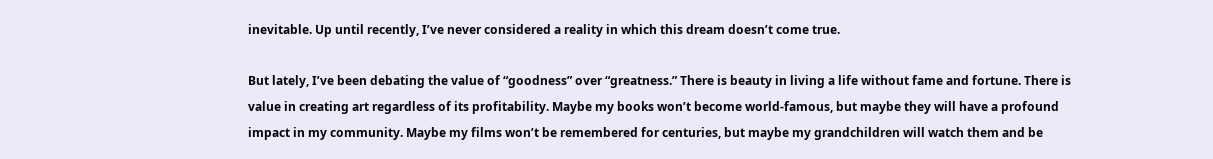inevitable. Up until recently, I’ve never considered a reality in which this dream doesn’t come true.

But lately, I’ve been debating the value of “goodness” over “greatness.” There is beauty in living a life without fame and fortune. There is value in creating art regardless of its profitability. Maybe my books won’t become world-famous, but maybe they will have a profound impact in my community. Maybe my films won’t be remembered for centuries, but maybe my grandchildren will watch them and be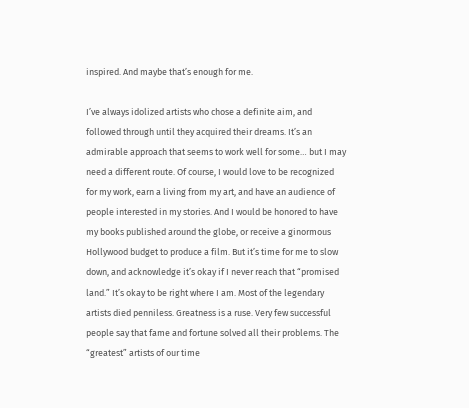inspired. And maybe that’s enough for me.

I’ve always idolized artists who chose a definite aim, and followed through until they acquired their dreams. It’s an admirable approach that seems to work well for some… but I may need a different route. Of course, I would love to be recognized for my work, earn a living from my art, and have an audience of people interested in my stories. And I would be honored to have my books published around the globe, or receive a ginormous Hollywood budget to produce a film. But it’s time for me to slow down, and acknowledge it’s okay if I never reach that “promised land.” It’s okay to be right where I am. Most of the legendary artists died penniless. Greatness is a ruse. Very few successful people say that fame and fortune solved all their problems. The “greatest” artists of our time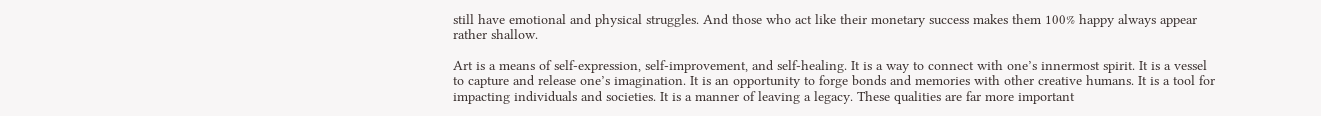still have emotional and physical struggles. And those who act like their monetary success makes them 100% happy always appear rather shallow.

Art is a means of self-expression, self-improvement, and self-healing. It is a way to connect with one’s innermost spirit. It is a vessel to capture and release one’s imagination. It is an opportunity to forge bonds and memories with other creative humans. It is a tool for impacting individuals and societies. It is a manner of leaving a legacy. These qualities are far more important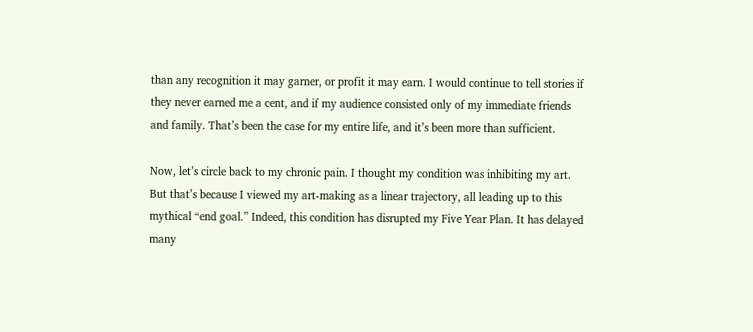than any recognition it may garner, or profit it may earn. I would continue to tell stories if they never earned me a cent, and if my audience consisted only of my immediate friends and family. That’s been the case for my entire life, and it’s been more than sufficient.

Now, let’s circle back to my chronic pain. I thought my condition was inhibiting my art. But that’s because I viewed my art-making as a linear trajectory, all leading up to this mythical “end goal.” Indeed, this condition has disrupted my Five Year Plan. It has delayed many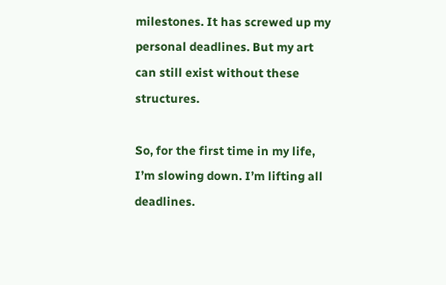milestones. It has screwed up my personal deadlines. But my art can still exist without these structures.

So, for the first time in my life, I’m slowing down. I’m lifting all deadlines.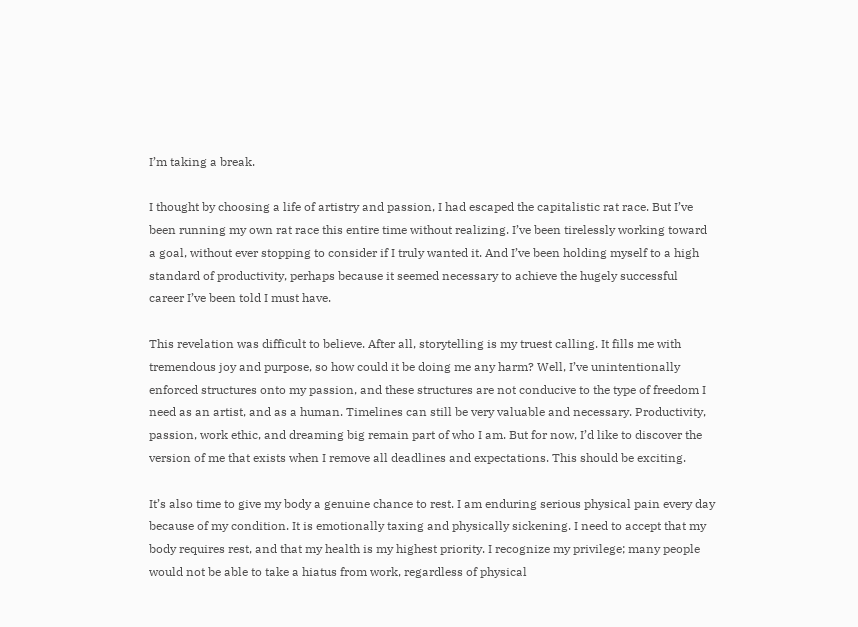I’m taking a break.

I thought by choosing a life of artistry and passion, I had escaped the capitalistic rat race. But I’ve been running my own rat race this entire time without realizing. I’ve been tirelessly working toward a goal, without ever stopping to consider if I truly wanted it. And I’ve been holding myself to a high standard of productivity, perhaps because it seemed necessary to achieve the hugely successful career I’ve been told I must have.

This revelation was difficult to believe. After all, storytelling is my truest calling. It fills me with tremendous joy and purpose, so how could it be doing me any harm? Well, I’ve unintentionally enforced structures onto my passion, and these structures are not conducive to the type of freedom I need as an artist, and as a human. Timelines can still be very valuable and necessary. Productivity, passion, work ethic, and dreaming big remain part of who I am. But for now, I’d like to discover the version of me that exists when I remove all deadlines and expectations. This should be exciting.

It’s also time to give my body a genuine chance to rest. I am enduring serious physical pain every day because of my condition. It is emotionally taxing and physically sickening. I need to accept that my body requires rest, and that my health is my highest priority. I recognize my privilege; many people would not be able to take a hiatus from work, regardless of physical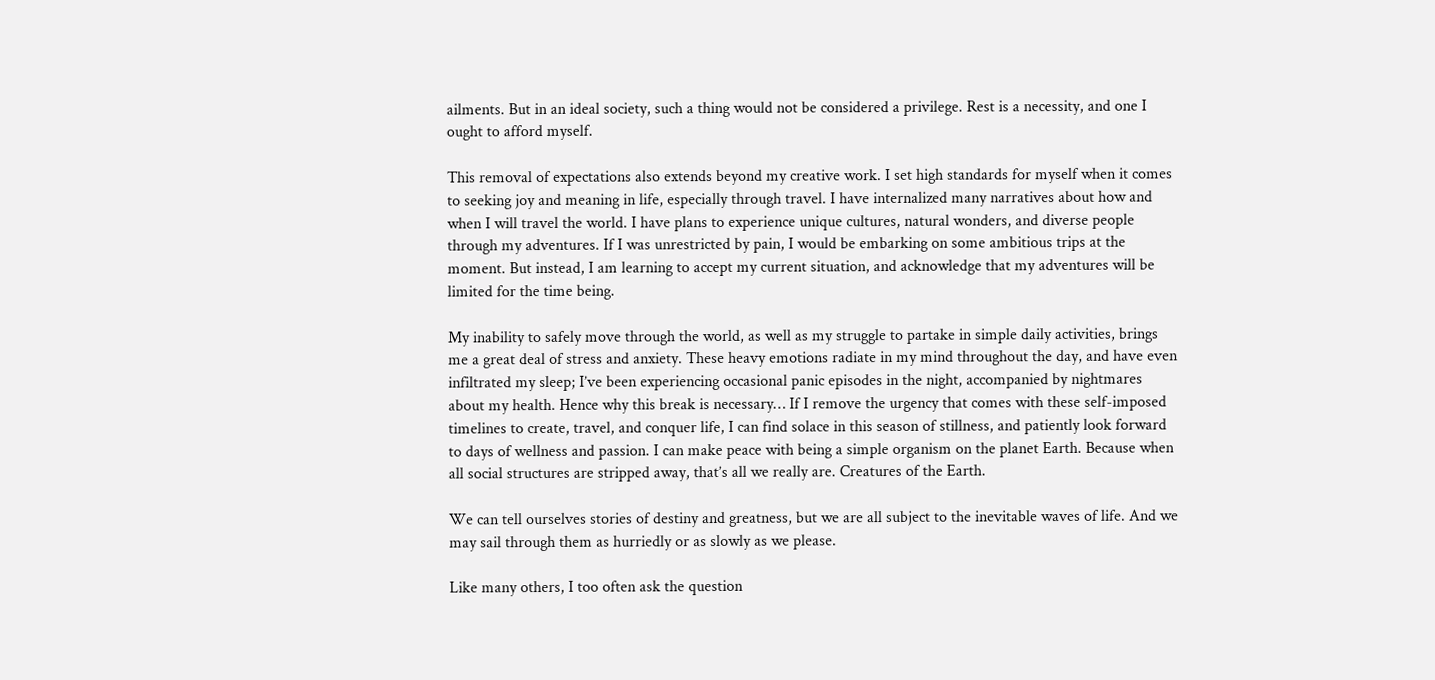ailments. But in an ideal society, such a thing would not be considered a privilege. Rest is a necessity, and one I ought to afford myself.

This removal of expectations also extends beyond my creative work. I set high standards for myself when it comes to seeking joy and meaning in life, especially through travel. I have internalized many narratives about how and when I will travel the world. I have plans to experience unique cultures, natural wonders, and diverse people through my adventures. If I was unrestricted by pain, I would be embarking on some ambitious trips at the moment. But instead, I am learning to accept my current situation, and acknowledge that my adventures will be limited for the time being.

My inability to safely move through the world, as well as my struggle to partake in simple daily activities, brings me a great deal of stress and anxiety. These heavy emotions radiate in my mind throughout the day, and have even infiltrated my sleep; I’ve been experiencing occasional panic episodes in the night, accompanied by nightmares about my health. Hence why this break is necessary… If I remove the urgency that comes with these self-imposed timelines to create, travel, and conquer life, I can find solace in this season of stillness, and patiently look forward to days of wellness and passion. I can make peace with being a simple organism on the planet Earth. Because when all social structures are stripped away, that’s all we really are. Creatures of the Earth.

We can tell ourselves stories of destiny and greatness, but we are all subject to the inevitable waves of life. And we may sail through them as hurriedly or as slowly as we please.

Like many others, I too often ask the question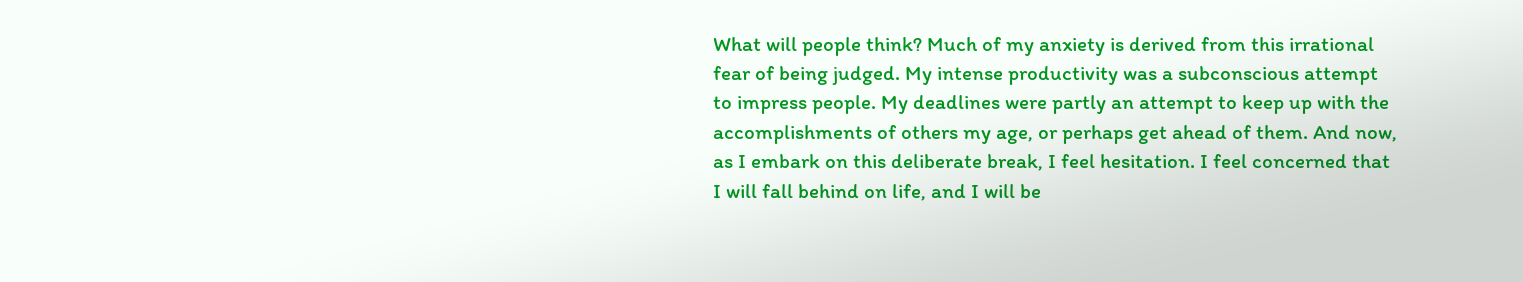What will people think? Much of my anxiety is derived from this irrational fear of being judged. My intense productivity was a subconscious attempt to impress people. My deadlines were partly an attempt to keep up with the accomplishments of others my age, or perhaps get ahead of them. And now, as I embark on this deliberate break, I feel hesitation. I feel concerned that I will fall behind on life, and I will be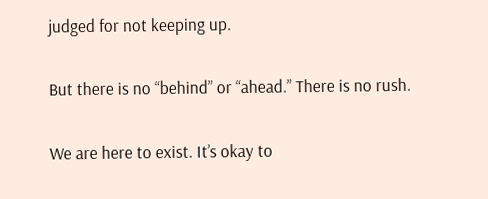judged for not keeping up.

But there is no “behind” or “ahead.” There is no rush.

We are here to exist. It’s okay to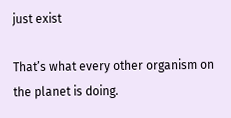just exist

That’s what every other organism on the planet is doing.